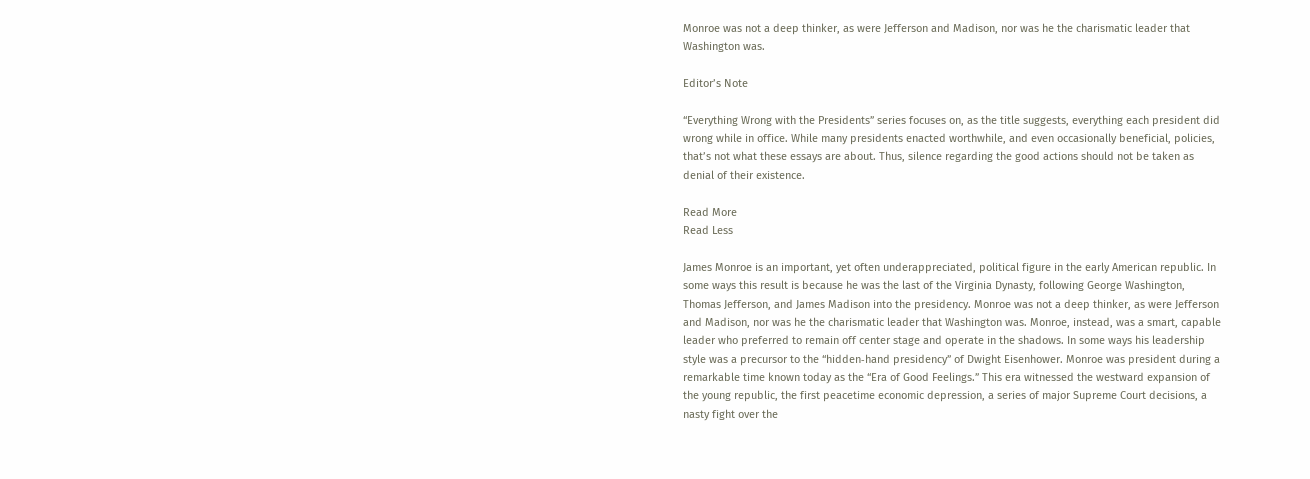Monroe was not a deep thinker, as were Jefferson and Madison, nor was he the charismatic leader that Washington was.

Editor’s Note

“Everything Wrong with the Presidents” series focuses on, as the title suggests, everything each president did wrong while in office. While many presidents enacted worthwhile, and even occasionally beneficial, policies, that’s not what these essays are about. Thus, silence regarding the good actions should not be taken as denial of their existence.

Read More
Read Less

James Monroe is an important, yet often underappreciated, political figure in the early American republic. In some ways this result is because he was the last of the Virginia Dynasty, following George Washington, Thomas Jefferson, and James Madison into the presidency. Monroe was not a deep thinker, as were Jefferson and Madison, nor was he the charismatic leader that Washington was. Monroe, instead, was a smart, capable leader who preferred to remain off center stage and operate in the shadows. In some ways his leadership style was a precursor to the “hidden‐hand presidency” of Dwight Eisenhower. Monroe was president during a remarkable time known today as the “Era of Good Feelings.” This era witnessed the westward expansion of the young republic, the first peacetime economic depression, a series of major Supreme Court decisions, a nasty fight over the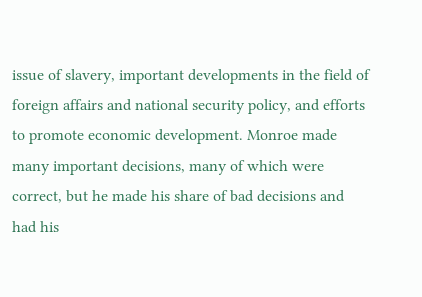issue of slavery, important developments in the field of foreign affairs and national security policy, and efforts to promote economic development. Monroe made many important decisions, many of which were correct, but he made his share of bad decisions and had his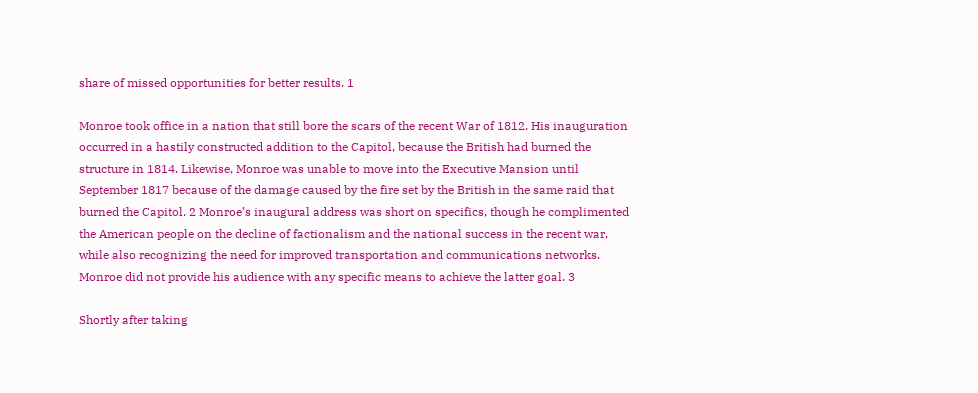share of missed opportunities for better results. 1

Monroe took office in a nation that still bore the scars of the recent War of 1812. His inauguration occurred in a hastily constructed addition to the Capitol, because the British had burned the structure in 1814. Likewise, Monroe was unable to move into the Executive Mansion until September 1817 because of the damage caused by the fire set by the British in the same raid that burned the Capitol. 2 Monroe’s inaugural address was short on specifics, though he complimented the American people on the decline of factionalism and the national success in the recent war, while also recognizing the need for improved transportation and communications networks. Monroe did not provide his audience with any specific means to achieve the latter goal. 3

Shortly after taking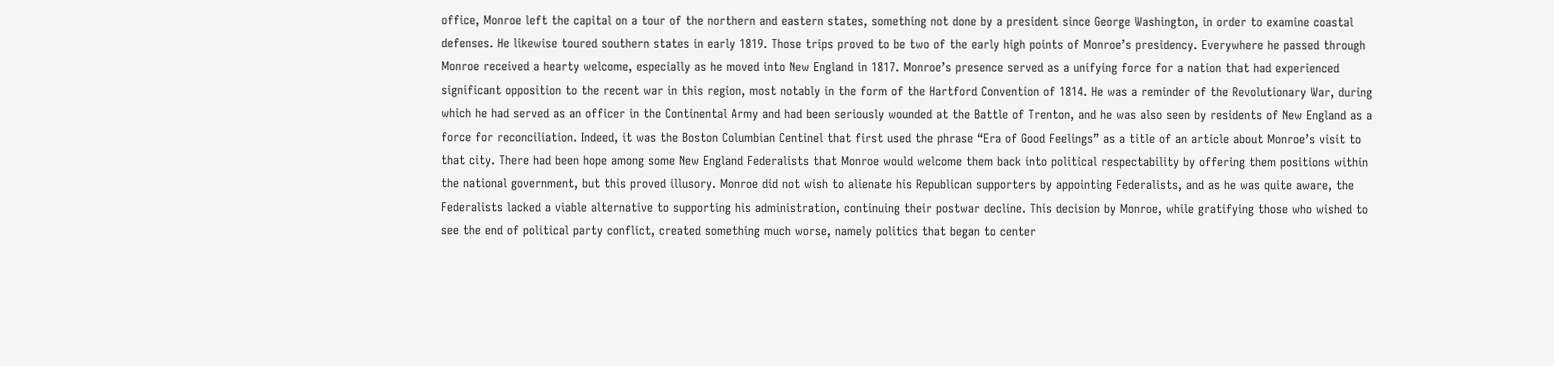office, Monroe left the capital on a tour of the northern and eastern states, something not done by a president since George Washington, in order to examine coastal defenses. He likewise toured southern states in early 1819. Those trips proved to be two of the early high points of Monroe’s presidency. Everywhere he passed through Monroe received a hearty welcome, especially as he moved into New England in 1817. Monroe’s presence served as a unifying force for a nation that had experienced significant opposition to the recent war in this region, most notably in the form of the Hartford Convention of 1814. He was a reminder of the Revolutionary War, during which he had served as an officer in the Continental Army and had been seriously wounded at the Battle of Trenton, and he was also seen by residents of New England as a force for reconciliation. Indeed, it was the Boston Columbian Centinel that first used the phrase “Era of Good Feelings” as a title of an article about Monroe’s visit to that city. There had been hope among some New England Federalists that Monroe would welcome them back into political respectability by offering them positions within the national government, but this proved illusory. Monroe did not wish to alienate his Republican supporters by appointing Federalists, and as he was quite aware, the Federalists lacked a viable alternative to supporting his administration, continuing their postwar decline. This decision by Monroe, while gratifying those who wished to see the end of political party conflict, created something much worse, namely politics that began to center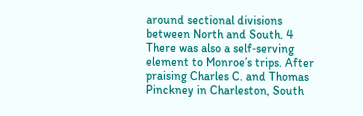around sectional divisions between North and South. 4 There was also a self‐serving element to Monroe’s trips. After praising Charles C. and Thomas Pinckney in Charleston, South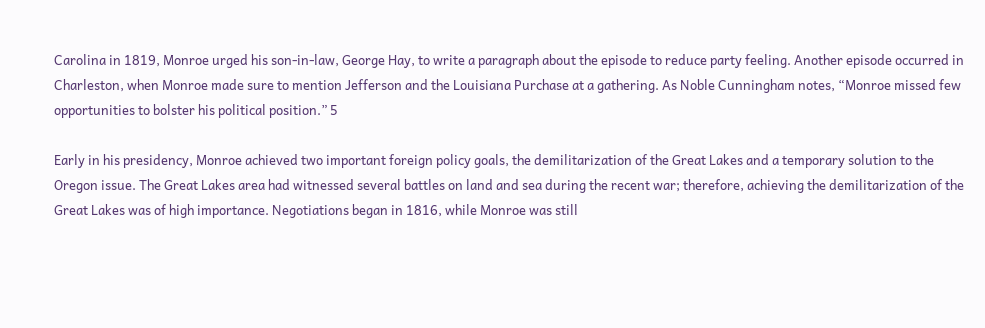Carolina in 1819, Monroe urged his son‐in‐law, George Hay, to write a paragraph about the episode to reduce party feeling. Another episode occurred in Charleston, when Monroe made sure to mention Jefferson and the Louisiana Purchase at a gathering. As Noble Cunningham notes, “Monroe missed few opportunities to bolster his political position.” 5

Early in his presidency, Monroe achieved two important foreign policy goals, the demilitarization of the Great Lakes and a temporary solution to the Oregon issue. The Great Lakes area had witnessed several battles on land and sea during the recent war; therefore, achieving the demilitarization of the Great Lakes was of high importance. Negotiations began in 1816, while Monroe was still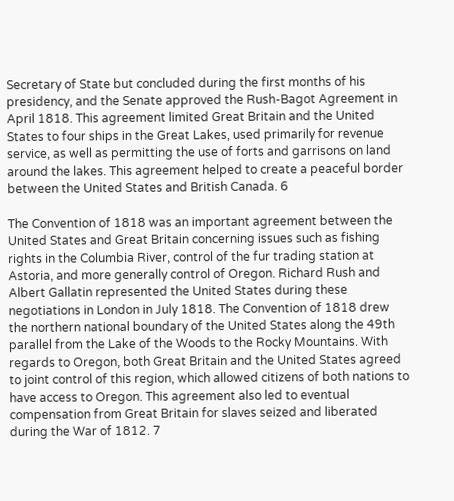Secretary of State but concluded during the first months of his presidency, and the Senate approved the Rush‐Bagot Agreement in April 1818. This agreement limited Great Britain and the United States to four ships in the Great Lakes, used primarily for revenue service, as well as permitting the use of forts and garrisons on land around the lakes. This agreement helped to create a peaceful border between the United States and British Canada. 6

The Convention of 1818 was an important agreement between the United States and Great Britain concerning issues such as fishing rights in the Columbia River, control of the fur trading station at Astoria, and more generally control of Oregon. Richard Rush and Albert Gallatin represented the United States during these negotiations in London in July 1818. The Convention of 1818 drew the northern national boundary of the United States along the 49th parallel from the Lake of the Woods to the Rocky Mountains. With regards to Oregon, both Great Britain and the United States agreed to joint control of this region, which allowed citizens of both nations to have access to Oregon. This agreement also led to eventual compensation from Great Britain for slaves seized and liberated during the War of 1812. 7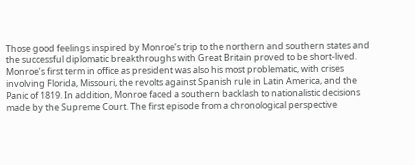Those good feelings inspired by Monroe’s trip to the northern and southern states and the successful diplomatic breakthroughs with Great Britain proved to be short‐lived. Monroe’s first term in office as president was also his most problematic, with crises involving Florida, Missouri, the revolts against Spanish rule in Latin America, and the Panic of 1819. In addition, Monroe faced a southern backlash to nationalistic decisions made by the Supreme Court. The first episode from a chronological perspective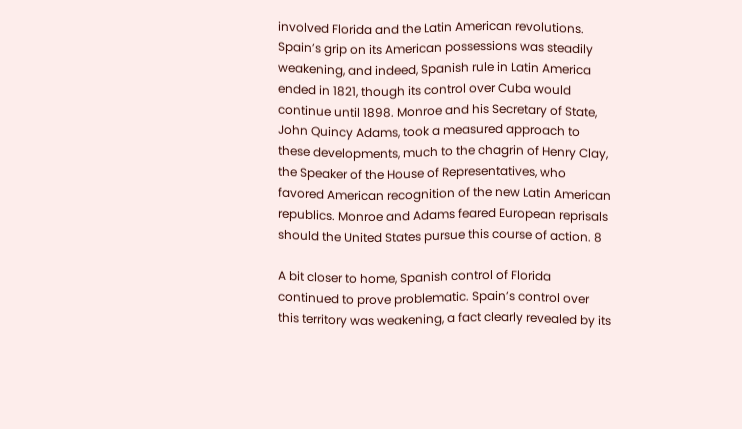involved Florida and the Latin American revolutions. Spain’s grip on its American possessions was steadily weakening, and indeed, Spanish rule in Latin America ended in 1821, though its control over Cuba would continue until 1898. Monroe and his Secretary of State, John Quincy Adams, took a measured approach to these developments, much to the chagrin of Henry Clay, the Speaker of the House of Representatives, who favored American recognition of the new Latin American republics. Monroe and Adams feared European reprisals should the United States pursue this course of action. 8

A bit closer to home, Spanish control of Florida continued to prove problematic. Spain’s control over this territory was weakening, a fact clearly revealed by its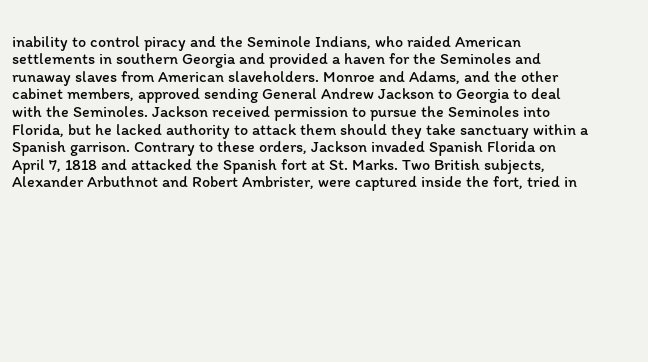inability to control piracy and the Seminole Indians, who raided American settlements in southern Georgia and provided a haven for the Seminoles and runaway slaves from American slaveholders. Monroe and Adams, and the other cabinet members, approved sending General Andrew Jackson to Georgia to deal with the Seminoles. Jackson received permission to pursue the Seminoles into Florida, but he lacked authority to attack them should they take sanctuary within a Spanish garrison. Contrary to these orders, Jackson invaded Spanish Florida on April 7, 1818 and attacked the Spanish fort at St. Marks. Two British subjects, Alexander Arbuthnot and Robert Ambrister, were captured inside the fort, tried in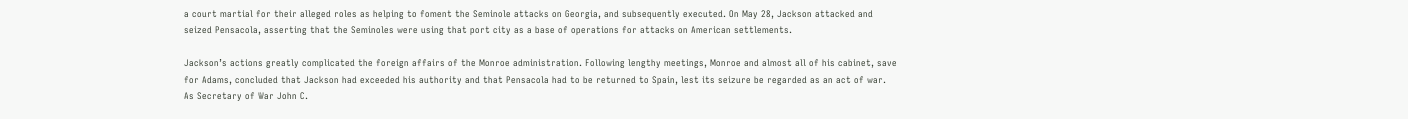a court martial for their alleged roles as helping to foment the Seminole attacks on Georgia, and subsequently executed. On May 28, Jackson attacked and seized Pensacola, asserting that the Seminoles were using that port city as a base of operations for attacks on American settlements.

Jackson’s actions greatly complicated the foreign affairs of the Monroe administration. Following lengthy meetings, Monroe and almost all of his cabinet, save for Adams, concluded that Jackson had exceeded his authority and that Pensacola had to be returned to Spain, lest its seizure be regarded as an act of war. As Secretary of War John C.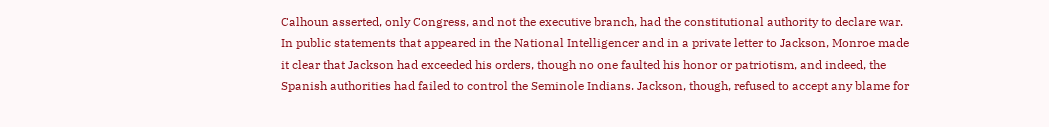Calhoun asserted, only Congress, and not the executive branch, had the constitutional authority to declare war. In public statements that appeared in the National Intelligencer and in a private letter to Jackson, Monroe made it clear that Jackson had exceeded his orders, though no one faulted his honor or patriotism, and indeed, the Spanish authorities had failed to control the Seminole Indians. Jackson, though, refused to accept any blame for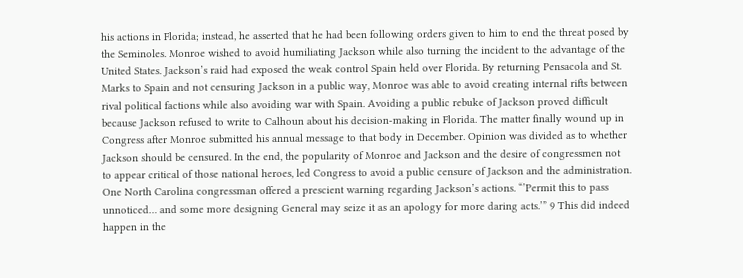his actions in Florida; instead, he asserted that he had been following orders given to him to end the threat posed by the Seminoles. Monroe wished to avoid humiliating Jackson while also turning the incident to the advantage of the United States. Jackson’s raid had exposed the weak control Spain held over Florida. By returning Pensacola and St. Marks to Spain and not censuring Jackson in a public way, Monroe was able to avoid creating internal rifts between rival political factions while also avoiding war with Spain. Avoiding a public rebuke of Jackson proved difficult because Jackson refused to write to Calhoun about his decision‐making in Florida. The matter finally wound up in Congress after Monroe submitted his annual message to that body in December. Opinion was divided as to whether Jackson should be censured. In the end, the popularity of Monroe and Jackson and the desire of congressmen not to appear critical of those national heroes, led Congress to avoid a public censure of Jackson and the administration. One North Carolina congressman offered a prescient warning regarding Jackson’s actions. “’Permit this to pass unnoticed… and some more designing General may seize it as an apology for more daring acts.’” 9 This did indeed happen in the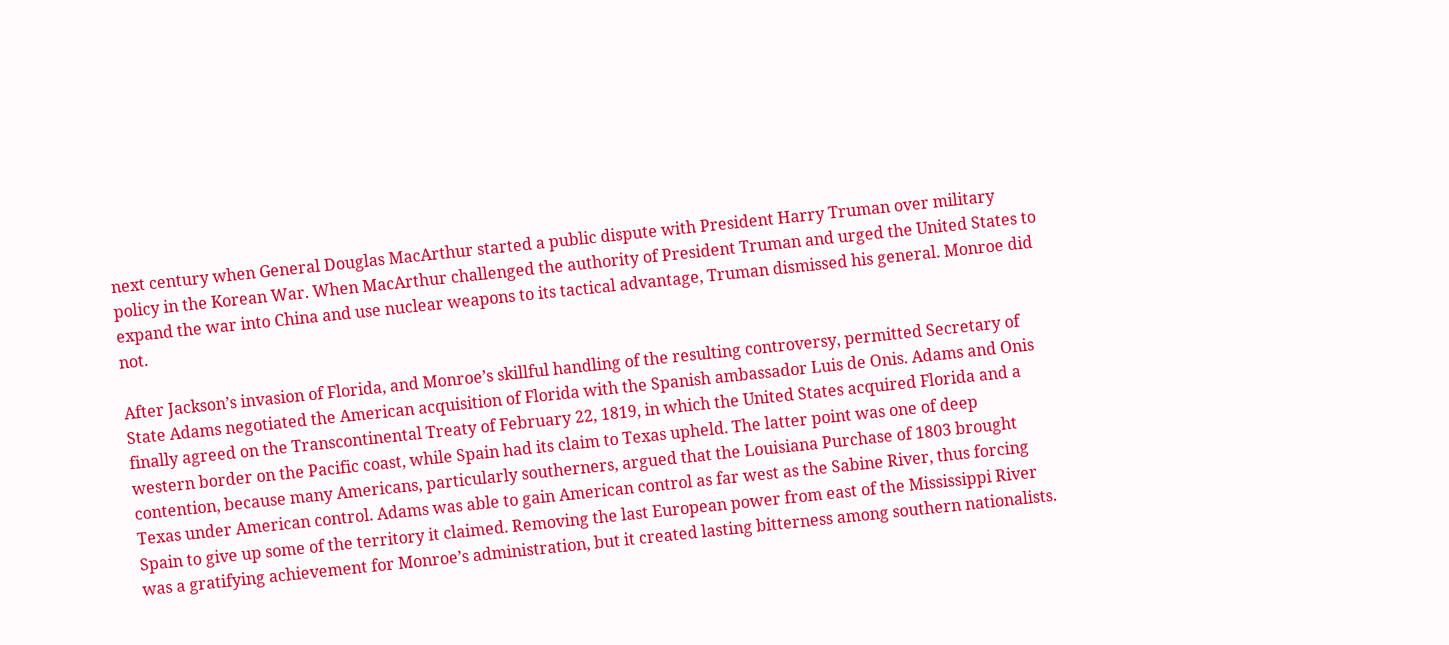next century when General Douglas MacArthur started a public dispute with President Harry Truman over military policy in the Korean War. When MacArthur challenged the authority of President Truman and urged the United States to expand the war into China and use nuclear weapons to its tactical advantage, Truman dismissed his general. Monroe did not.

After Jackson’s invasion of Florida, and Monroe’s skillful handling of the resulting controversy, permitted Secretary of State Adams negotiated the American acquisition of Florida with the Spanish ambassador Luis de Onis. Adams and Onis finally agreed on the Transcontinental Treaty of February 22, 1819, in which the United States acquired Florida and a western border on the Pacific coast, while Spain had its claim to Texas upheld. The latter point was one of deep contention, because many Americans, particularly southerners, argued that the Louisiana Purchase of 1803 brought Texas under American control. Adams was able to gain American control as far west as the Sabine River, thus forcing Spain to give up some of the territory it claimed. Removing the last European power from east of the Mississippi River was a gratifying achievement for Monroe’s administration, but it created lasting bitterness among southern nationalists.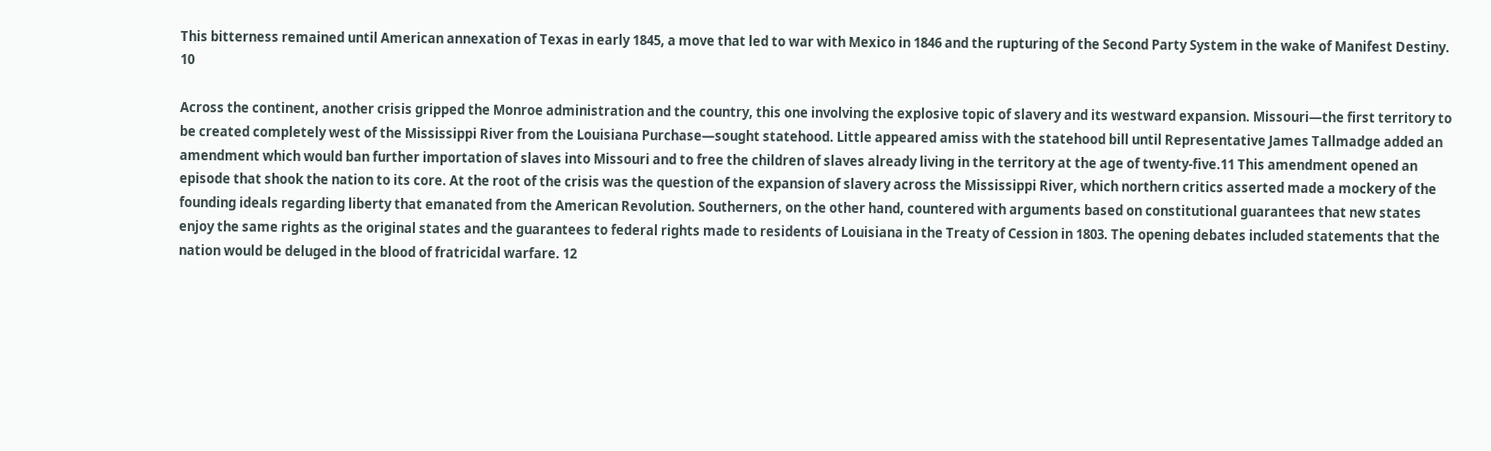This bitterness remained until American annexation of Texas in early 1845, a move that led to war with Mexico in 1846 and the rupturing of the Second Party System in the wake of Manifest Destiny. 10

Across the continent, another crisis gripped the Monroe administration and the country, this one involving the explosive topic of slavery and its westward expansion. Missouri—the first territory to be created completely west of the Mississippi River from the Louisiana Purchase—sought statehood. Little appeared amiss with the statehood bill until Representative James Tallmadge added an amendment which would ban further importation of slaves into Missouri and to free the children of slaves already living in the territory at the age of twenty‐five.11 This amendment opened an episode that shook the nation to its core. At the root of the crisis was the question of the expansion of slavery across the Mississippi River, which northern critics asserted made a mockery of the founding ideals regarding liberty that emanated from the American Revolution. Southerners, on the other hand, countered with arguments based on constitutional guarantees that new states enjoy the same rights as the original states and the guarantees to federal rights made to residents of Louisiana in the Treaty of Cession in 1803. The opening debates included statements that the nation would be deluged in the blood of fratricidal warfare. 12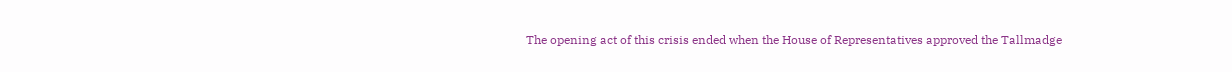The opening act of this crisis ended when the House of Representatives approved the Tallmadge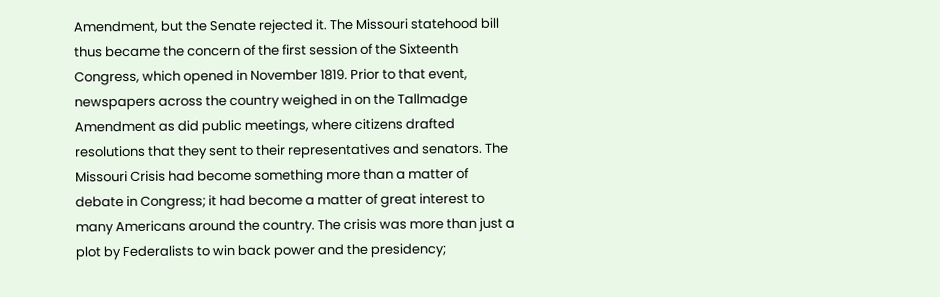Amendment, but the Senate rejected it. The Missouri statehood bill thus became the concern of the first session of the Sixteenth Congress, which opened in November 1819. Prior to that event, newspapers across the country weighed in on the Tallmadge Amendment as did public meetings, where citizens drafted resolutions that they sent to their representatives and senators. The Missouri Crisis had become something more than a matter of debate in Congress; it had become a matter of great interest to many Americans around the country. The crisis was more than just a plot by Federalists to win back power and the presidency;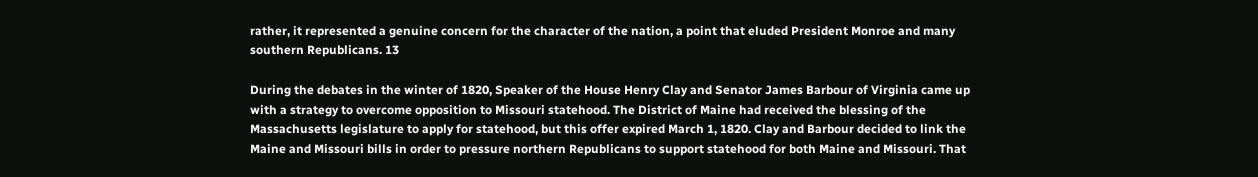rather, it represented a genuine concern for the character of the nation, a point that eluded President Monroe and many southern Republicans. 13

During the debates in the winter of 1820, Speaker of the House Henry Clay and Senator James Barbour of Virginia came up with a strategy to overcome opposition to Missouri statehood. The District of Maine had received the blessing of the Massachusetts legislature to apply for statehood, but this offer expired March 1, 1820. Clay and Barbour decided to link the Maine and Missouri bills in order to pressure northern Republicans to support statehood for both Maine and Missouri. That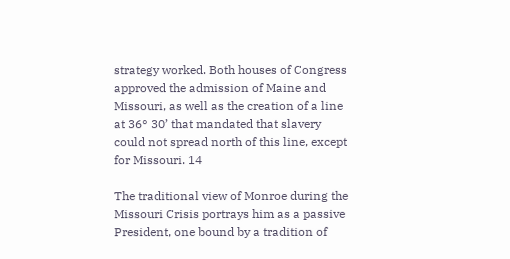strategy worked. Both houses of Congress approved the admission of Maine and Missouri, as well as the creation of a line at 36° 30’ that mandated that slavery could not spread north of this line, except for Missouri. 14

The traditional view of Monroe during the Missouri Crisis portrays him as a passive President, one bound by a tradition of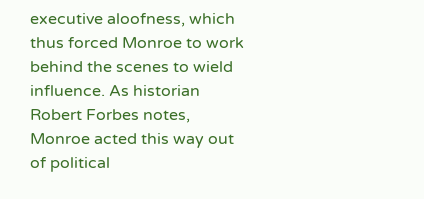executive aloofness, which thus forced Monroe to work behind the scenes to wield influence. As historian Robert Forbes notes, Monroe acted this way out of political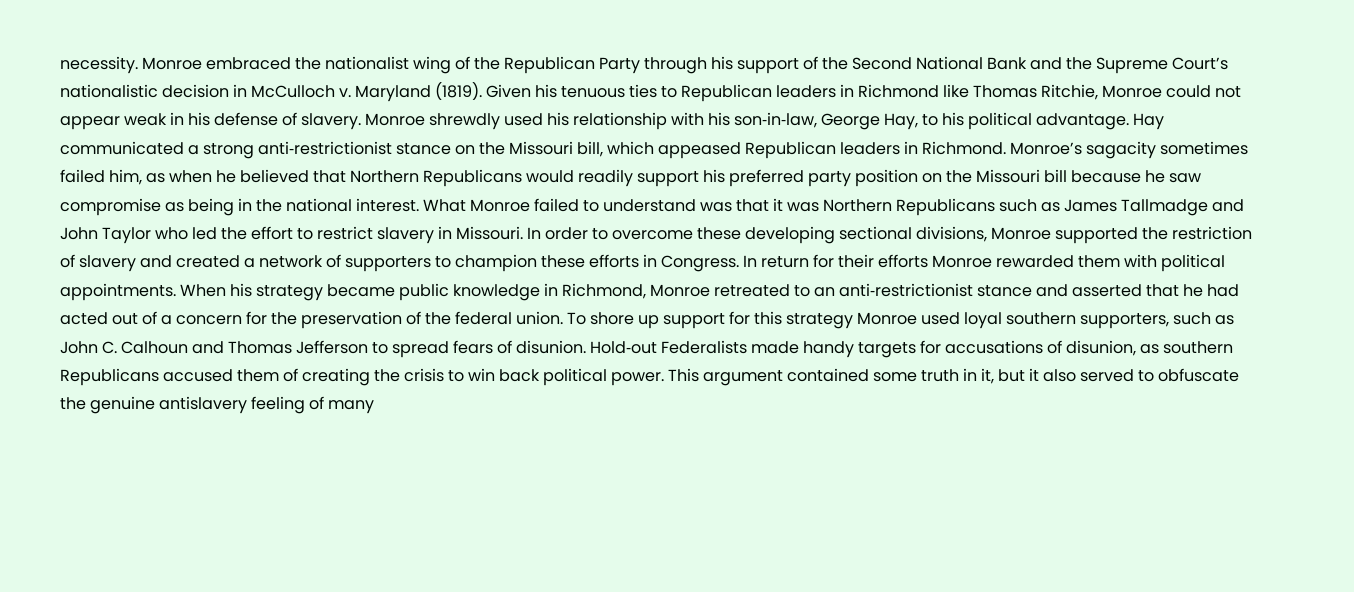necessity. Monroe embraced the nationalist wing of the Republican Party through his support of the Second National Bank and the Supreme Court’s nationalistic decision in McCulloch v. Maryland (1819). Given his tenuous ties to Republican leaders in Richmond like Thomas Ritchie, Monroe could not appear weak in his defense of slavery. Monroe shrewdly used his relationship with his son‐in‐law, George Hay, to his political advantage. Hay communicated a strong anti‐restrictionist stance on the Missouri bill, which appeased Republican leaders in Richmond. Monroe’s sagacity sometimes failed him, as when he believed that Northern Republicans would readily support his preferred party position on the Missouri bill because he saw compromise as being in the national interest. What Monroe failed to understand was that it was Northern Republicans such as James Tallmadge and John Taylor who led the effort to restrict slavery in Missouri. In order to overcome these developing sectional divisions, Monroe supported the restriction of slavery and created a network of supporters to champion these efforts in Congress. In return for their efforts Monroe rewarded them with political appointments. When his strategy became public knowledge in Richmond, Monroe retreated to an anti‐restrictionist stance and asserted that he had acted out of a concern for the preservation of the federal union. To shore up support for this strategy Monroe used loyal southern supporters, such as John C. Calhoun and Thomas Jefferson to spread fears of disunion. Hold‐out Federalists made handy targets for accusations of disunion, as southern Republicans accused them of creating the crisis to win back political power. This argument contained some truth in it, but it also served to obfuscate the genuine antislavery feeling of many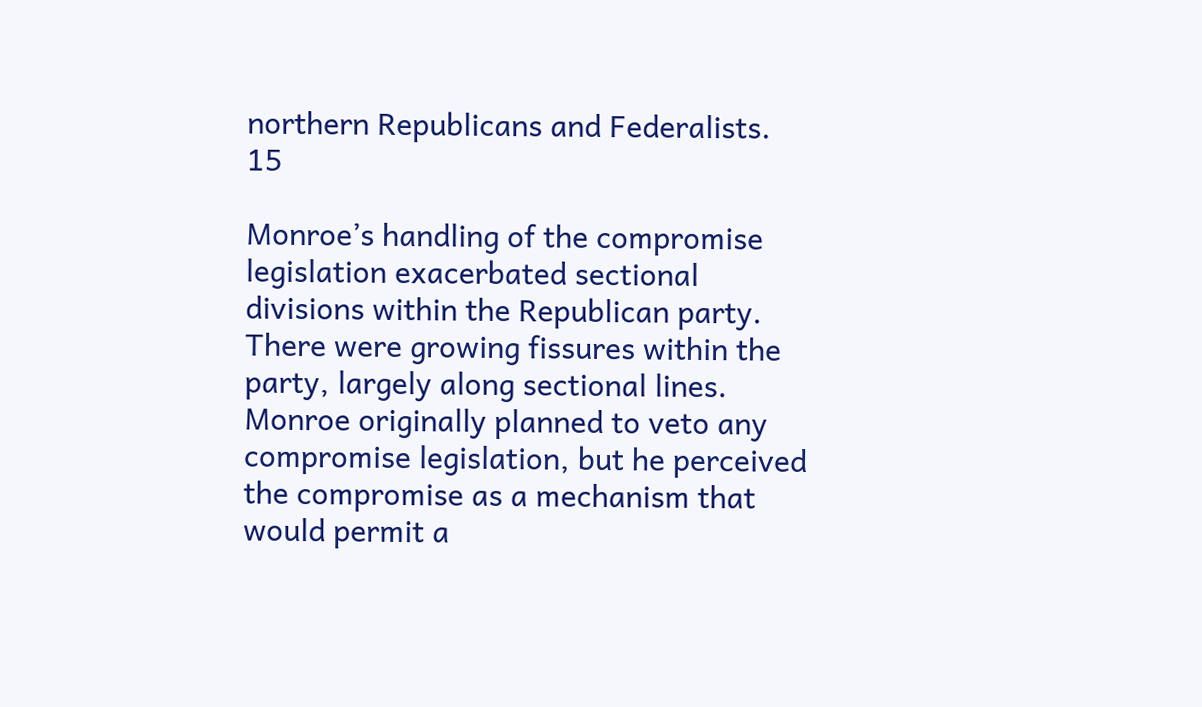northern Republicans and Federalists. 15

Monroe’s handling of the compromise legislation exacerbated sectional divisions within the Republican party. There were growing fissures within the party, largely along sectional lines. Monroe originally planned to veto any compromise legislation, but he perceived the compromise as a mechanism that would permit a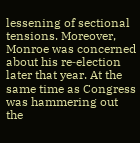lessening of sectional tensions. Moreover, Monroe was concerned about his re‐election later that year. At the same time as Congress was hammering out the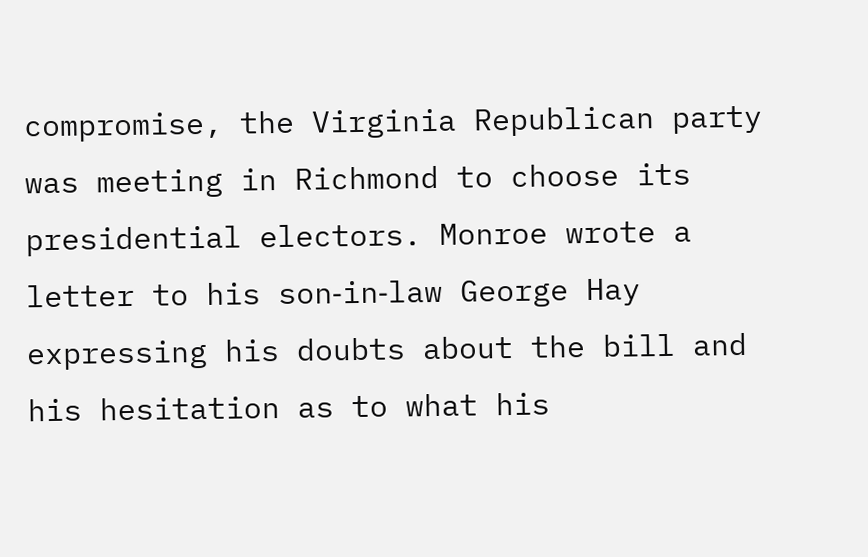compromise, the Virginia Republican party was meeting in Richmond to choose its presidential electors. Monroe wrote a letter to his son‐in‐law George Hay expressing his doubts about the bill and his hesitation as to what his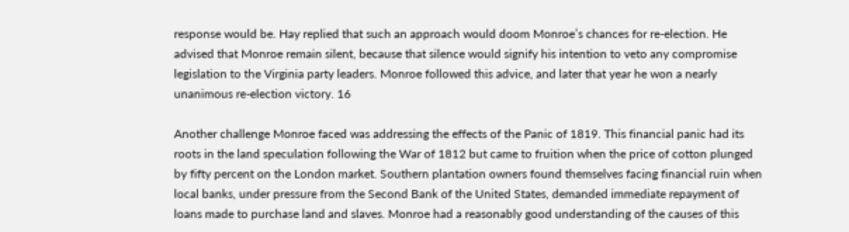response would be. Hay replied that such an approach would doom Monroe’s chances for re‐election. He advised that Monroe remain silent, because that silence would signify his intention to veto any compromise legislation to the Virginia party leaders. Monroe followed this advice, and later that year he won a nearly unanimous re‐election victory. 16

Another challenge Monroe faced was addressing the effects of the Panic of 1819. This financial panic had its roots in the land speculation following the War of 1812 but came to fruition when the price of cotton plunged by fifty percent on the London market. Southern plantation owners found themselves facing financial ruin when local banks, under pressure from the Second Bank of the United States, demanded immediate repayment of loans made to purchase land and slaves. Monroe had a reasonably good understanding of the causes of this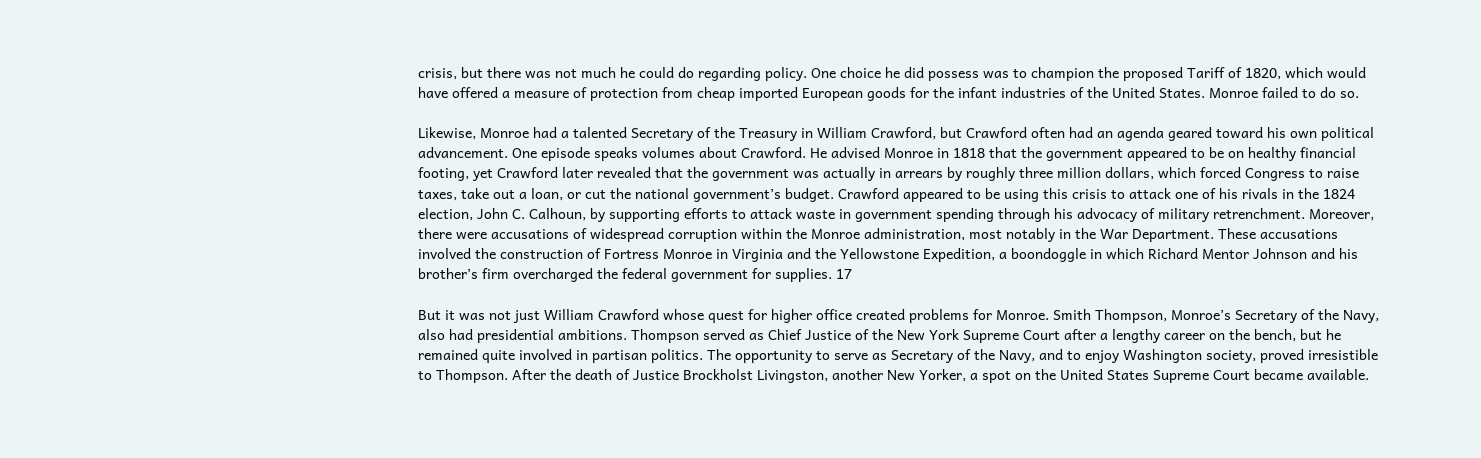crisis, but there was not much he could do regarding policy. One choice he did possess was to champion the proposed Tariff of 1820, which would have offered a measure of protection from cheap imported European goods for the infant industries of the United States. Monroe failed to do so.

Likewise, Monroe had a talented Secretary of the Treasury in William Crawford, but Crawford often had an agenda geared toward his own political advancement. One episode speaks volumes about Crawford. He advised Monroe in 1818 that the government appeared to be on healthy financial footing, yet Crawford later revealed that the government was actually in arrears by roughly three million dollars, which forced Congress to raise taxes, take out a loan, or cut the national government’s budget. Crawford appeared to be using this crisis to attack one of his rivals in the 1824 election, John C. Calhoun, by supporting efforts to attack waste in government spending through his advocacy of military retrenchment. Moreover, there were accusations of widespread corruption within the Monroe administration, most notably in the War Department. These accusations involved the construction of Fortress Monroe in Virginia and the Yellowstone Expedition, a boondoggle in which Richard Mentor Johnson and his brother’s firm overcharged the federal government for supplies. 17

But it was not just William Crawford whose quest for higher office created problems for Monroe. Smith Thompson, Monroe’s Secretary of the Navy, also had presidential ambitions. Thompson served as Chief Justice of the New York Supreme Court after a lengthy career on the bench, but he remained quite involved in partisan politics. The opportunity to serve as Secretary of the Navy, and to enjoy Washington society, proved irresistible to Thompson. After the death of Justice Brockholst Livingston, another New Yorker, a spot on the United States Supreme Court became available.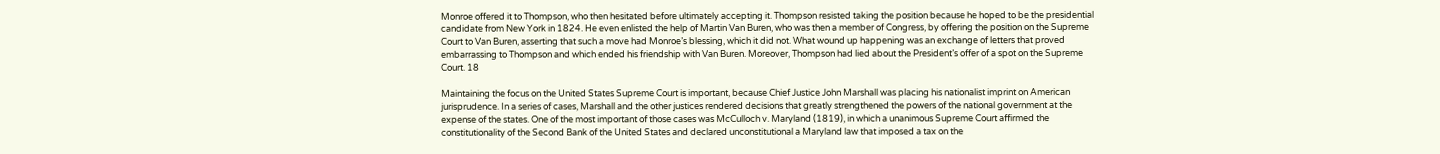Monroe offered it to Thompson, who then hesitated before ultimately accepting it. Thompson resisted taking the position because he hoped to be the presidential candidate from New York in 1824. He even enlisted the help of Martin Van Buren, who was then a member of Congress, by offering the position on the Supreme Court to Van Buren, asserting that such a move had Monroe’s blessing, which it did not. What wound up happening was an exchange of letters that proved embarrassing to Thompson and which ended his friendship with Van Buren. Moreover, Thompson had lied about the President’s offer of a spot on the Supreme Court. 18

Maintaining the focus on the United States Supreme Court is important, because Chief Justice John Marshall was placing his nationalist imprint on American jurisprudence. In a series of cases, Marshall and the other justices rendered decisions that greatly strengthened the powers of the national government at the expense of the states. One of the most important of those cases was McCulloch v. Maryland (1819), in which a unanimous Supreme Court affirmed the constitutionality of the Second Bank of the United States and declared unconstitutional a Maryland law that imposed a tax on the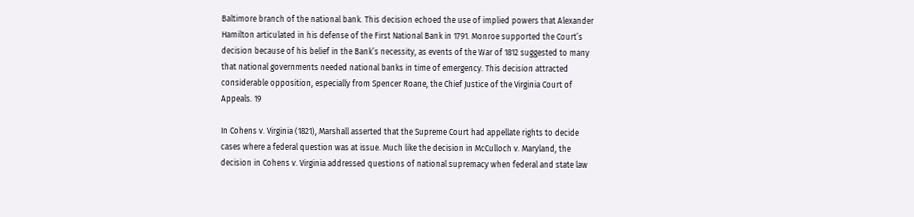Baltimore branch of the national bank. This decision echoed the use of implied powers that Alexander Hamilton articulated in his defense of the First National Bank in 1791. Monroe supported the Court’s decision because of his belief in the Bank’s necessity, as events of the War of 1812 suggested to many that national governments needed national banks in time of emergency. This decision attracted considerable opposition, especially from Spencer Roane, the Chief Justice of the Virginia Court of Appeals. 19

In Cohens v. Virginia (1821), Marshall asserted that the Supreme Court had appellate rights to decide cases where a federal question was at issue. Much like the decision in McCulloch v. Maryland, the decision in Cohens v. Virginia addressed questions of national supremacy when federal and state law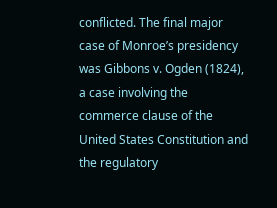conflicted. The final major case of Monroe’s presidency was Gibbons v. Ogden (1824), a case involving the commerce clause of the United States Constitution and the regulatory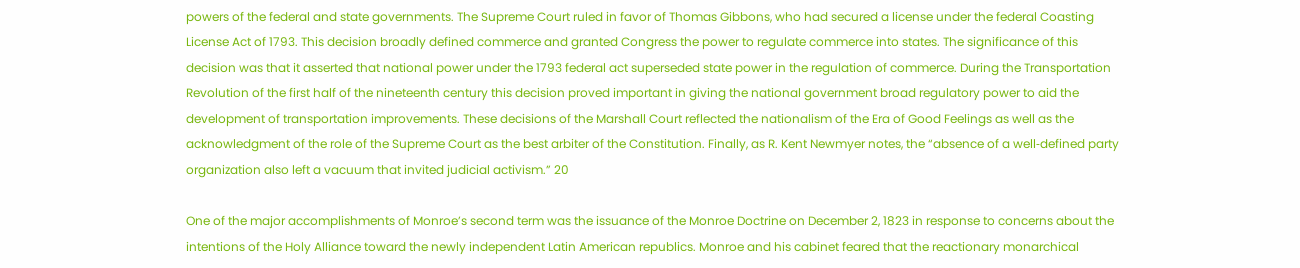powers of the federal and state governments. The Supreme Court ruled in favor of Thomas Gibbons, who had secured a license under the federal Coasting License Act of 1793. This decision broadly defined commerce and granted Congress the power to regulate commerce into states. The significance of this decision was that it asserted that national power under the 1793 federal act superseded state power in the regulation of commerce. During the Transportation Revolution of the first half of the nineteenth century this decision proved important in giving the national government broad regulatory power to aid the development of transportation improvements. These decisions of the Marshall Court reflected the nationalism of the Era of Good Feelings as well as the acknowledgment of the role of the Supreme Court as the best arbiter of the Constitution. Finally, as R. Kent Newmyer notes, the “absence of a well‐defined party organization also left a vacuum that invited judicial activism.” 20

One of the major accomplishments of Monroe’s second term was the issuance of the Monroe Doctrine on December 2, 1823 in response to concerns about the intentions of the Holy Alliance toward the newly independent Latin American republics. Monroe and his cabinet feared that the reactionary monarchical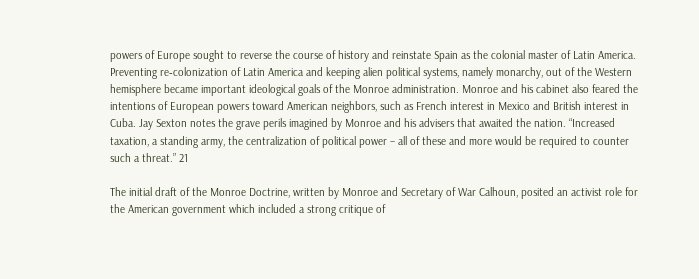powers of Europe sought to reverse the course of history and reinstate Spain as the colonial master of Latin America. Preventing re‐colonization of Latin America and keeping alien political systems, namely monarchy, out of the Western hemisphere became important ideological goals of the Monroe administration. Monroe and his cabinet also feared the intentions of European powers toward American neighbors, such as French interest in Mexico and British interest in Cuba. Jay Sexton notes the grave perils imagined by Monroe and his advisers that awaited the nation. “Increased taxation, a standing army, the centralization of political power – all of these and more would be required to counter such a threat.” 21

The initial draft of the Monroe Doctrine, written by Monroe and Secretary of War Calhoun, posited an activist role for the American government which included a strong critique of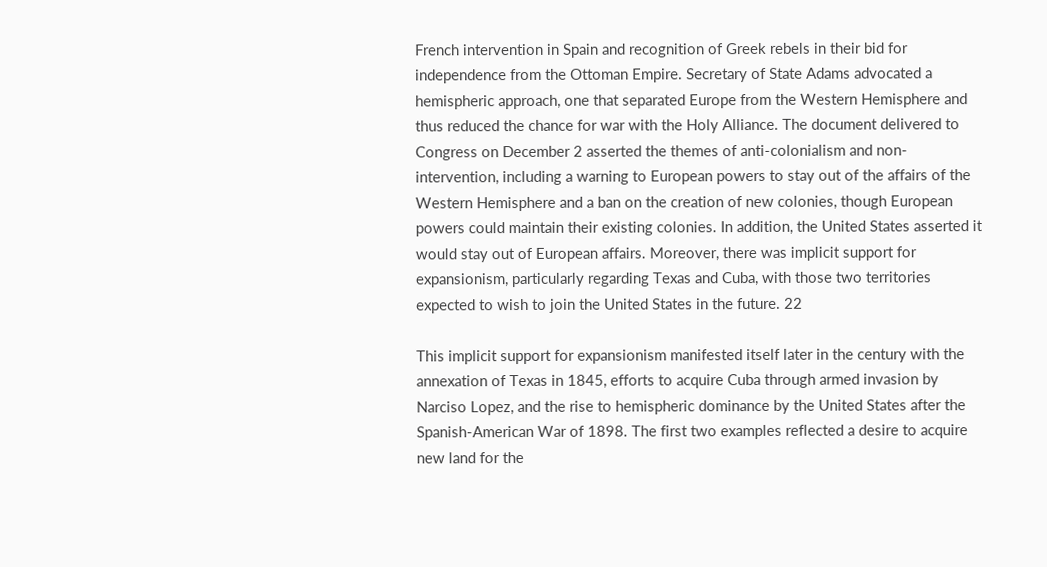French intervention in Spain and recognition of Greek rebels in their bid for independence from the Ottoman Empire. Secretary of State Adams advocated a hemispheric approach, one that separated Europe from the Western Hemisphere and thus reduced the chance for war with the Holy Alliance. The document delivered to Congress on December 2 asserted the themes of anti‐colonialism and non‐intervention, including a warning to European powers to stay out of the affairs of the Western Hemisphere and a ban on the creation of new colonies, though European powers could maintain their existing colonies. In addition, the United States asserted it would stay out of European affairs. Moreover, there was implicit support for expansionism, particularly regarding Texas and Cuba, with those two territories expected to wish to join the United States in the future. 22

This implicit support for expansionism manifested itself later in the century with the annexation of Texas in 1845, efforts to acquire Cuba through armed invasion by Narciso Lopez, and the rise to hemispheric dominance by the United States after the Spanish‐American War of 1898. The first two examples reflected a desire to acquire new land for the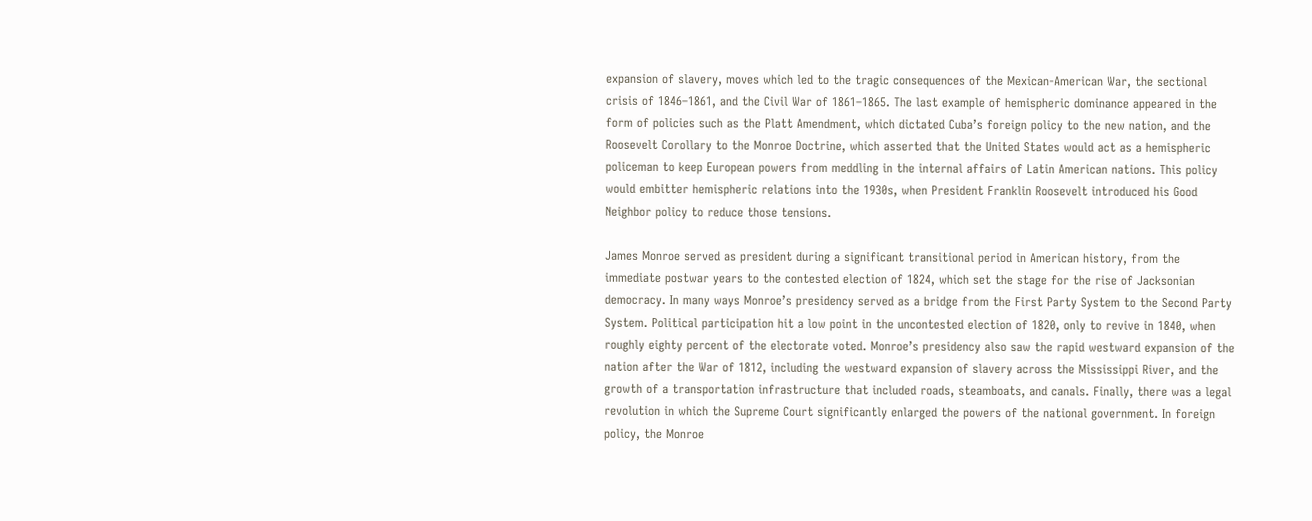expansion of slavery, moves which led to the tragic consequences of the Mexican‐American War, the sectional crisis of 1846–1861, and the Civil War of 1861–1865. The last example of hemispheric dominance appeared in the form of policies such as the Platt Amendment, which dictated Cuba’s foreign policy to the new nation, and the Roosevelt Corollary to the Monroe Doctrine, which asserted that the United States would act as a hemispheric policeman to keep European powers from meddling in the internal affairs of Latin American nations. This policy would embitter hemispheric relations into the 1930s, when President Franklin Roosevelt introduced his Good Neighbor policy to reduce those tensions.

James Monroe served as president during a significant transitional period in American history, from the immediate postwar years to the contested election of 1824, which set the stage for the rise of Jacksonian democracy. In many ways Monroe’s presidency served as a bridge from the First Party System to the Second Party System. Political participation hit a low point in the uncontested election of 1820, only to revive in 1840, when roughly eighty percent of the electorate voted. Monroe’s presidency also saw the rapid westward expansion of the nation after the War of 1812, including the westward expansion of slavery across the Mississippi River, and the growth of a transportation infrastructure that included roads, steamboats, and canals. Finally, there was a legal revolution in which the Supreme Court significantly enlarged the powers of the national government. In foreign policy, the Monroe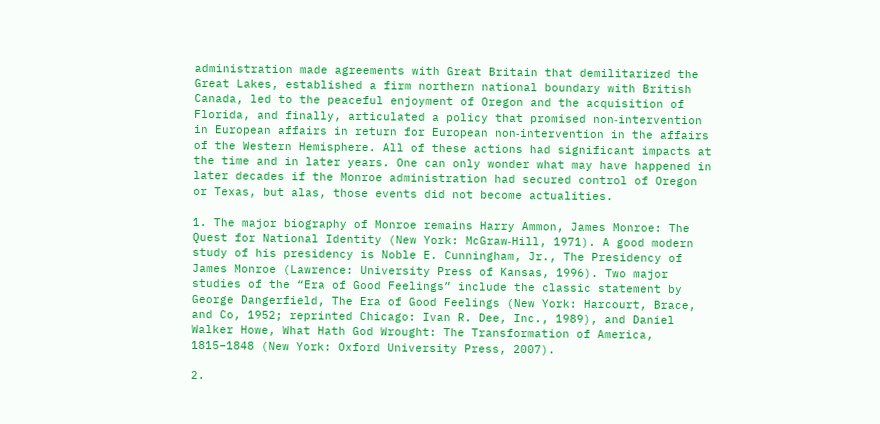administration made agreements with Great Britain that demilitarized the Great Lakes, established a firm northern national boundary with British Canada, led to the peaceful enjoyment of Oregon and the acquisition of Florida, and finally, articulated a policy that promised non‐intervention in European affairs in return for European non‐intervention in the affairs of the Western Hemisphere. All of these actions had significant impacts at the time and in later years. One can only wonder what may have happened in later decades if the Monroe administration had secured control of Oregon or Texas, but alas, those events did not become actualities.

1. The major biography of Monroe remains Harry Ammon, James Monroe: The Quest for National Identity (New York: McGraw‐Hill, 1971). A good modern study of his presidency is Noble E. Cunningham, Jr., The Presidency of James Monroe (Lawrence: University Press of Kansas, 1996). Two major studies of the “Era of Good Feelings” include the classic statement by George Dangerfield, The Era of Good Feelings (New York: Harcourt, Brace, and Co, 1952; reprinted Chicago: Ivan R. Dee, Inc., 1989), and Daniel Walker Howe, What Hath God Wrought: The Transformation of America, 1815–1848 (New York: Oxford University Press, 2007).

2.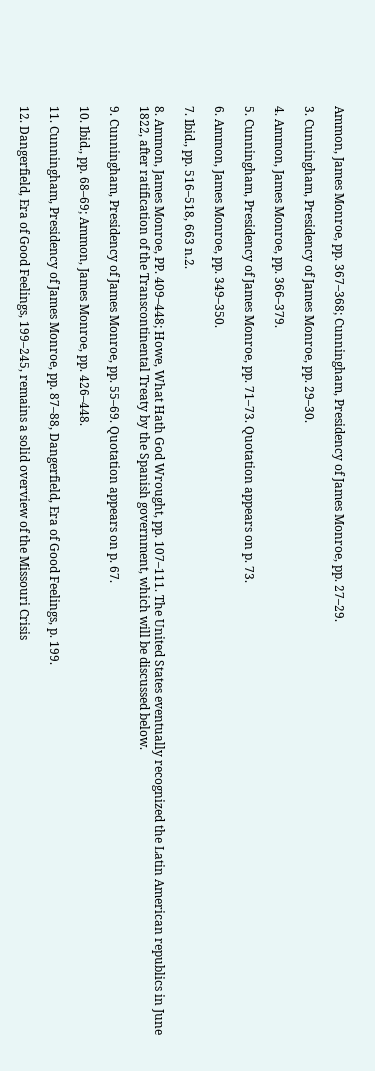Ammon, James Monroe, pp. 367–368; Cunningham, Presidency of James Monroe, pp. 27–29.

3. Cunningham, Presidency of James Monroe, pp. 29–30.

4. Ammon, James Monroe, pp. 366–379.

5. Cunningham, Presidency of James Monroe, pp. 71–73. Quotation appears on p. 73.

6. Ammon, James Monroe, pp. 349–350.

7. Ibid., pp. 516–518, 663 n.2.

8. Ammon, James Monroe, PP. 409–448; Howe, What Hath God Wrought, pp. 107–111. The United States eventually recognized the Latin American republics in June 1822, after ratification of the Transcontinental Treaty by the Spanish government, which will be discussed below.

9. Cunningham, Presidency of James Monroe, pp. 55–69. Quotation appears on p. 67.

10. Ibid., pp. 68–69; Ammon, James Monroe, pp. 426–448.

11. Cunningham, Presidency of James Monroe, pp. 87–88, Dangerfield, Era of Good Feelings, p. 199.

12. Dangerfield, Era of Good Feelings, 199–245, remains a solid overview of the Missouri Crisis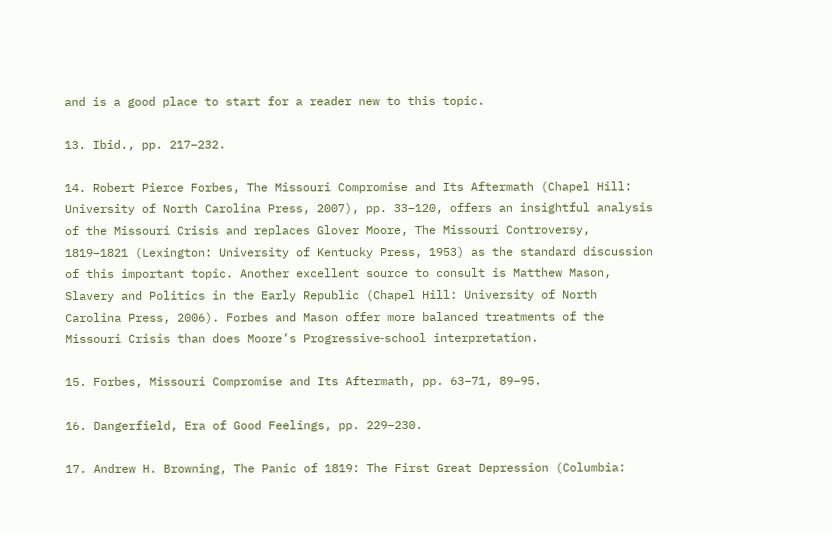and is a good place to start for a reader new to this topic.

13. Ibid., pp. 217–232.

14. Robert Pierce Forbes, The Missouri Compromise and Its Aftermath (Chapel Hill: University of North Carolina Press, 2007), pp. 33–120, offers an insightful analysis of the Missouri Crisis and replaces Glover Moore, The Missouri Controversy, 1819–1821 (Lexington: University of Kentucky Press, 1953) as the standard discussion of this important topic. Another excellent source to consult is Matthew Mason, Slavery and Politics in the Early Republic (Chapel Hill: University of North Carolina Press, 2006). Forbes and Mason offer more balanced treatments of the Missouri Crisis than does Moore’s Progressive‐school interpretation.

15. Forbes, Missouri Compromise and Its Aftermath, pp. 63–71, 89–95.

16. Dangerfield, Era of Good Feelings, pp. 229–230.

17. Andrew H. Browning, The Panic of 1819: The First Great Depression (Columbia: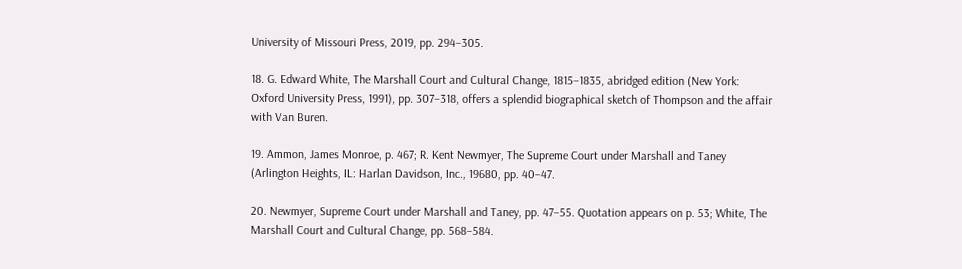University of Missouri Press, 2019, pp. 294–305.

18. G. Edward White, The Marshall Court and Cultural Change, 1815–1835, abridged edition (New York: Oxford University Press, 1991), pp. 307–318, offers a splendid biographical sketch of Thompson and the affair with Van Buren.

19. Ammon, James Monroe, p. 467; R. Kent Newmyer, The Supreme Court under Marshall and Taney (Arlington Heights, IL: Harlan Davidson, Inc., 19680, pp. 40–47.

20. Newmyer, Supreme Court under Marshall and Taney, pp. 47–55. Quotation appears on p. 53; White, The Marshall Court and Cultural Change, pp. 568–584.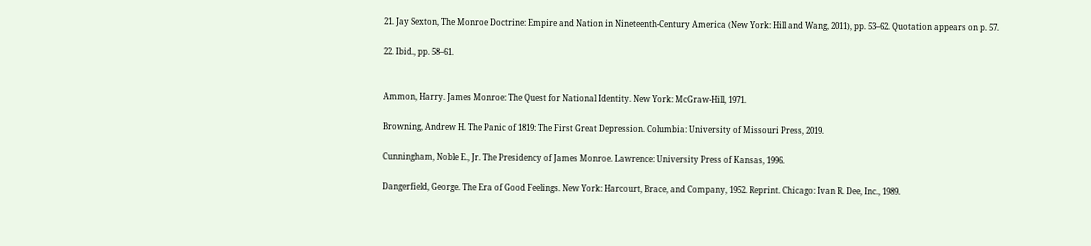21. Jay Sexton, The Monroe Doctrine: Empire and Nation in Nineteenth‐Century America (New York: Hill and Wang, 2011), pp. 53–62. Quotation appears on p. 57.

22. Ibid., pp. 58–61.


Ammon, Harry. James Monroe: The Quest for National Identity. New York: McGraw‐Hill, 1971.

Browning, Andrew H. The Panic of 1819: The First Great Depression. Columbia: University of Missouri Press, 2019.

Cunningham, Noble E., Jr. The Presidency of James Monroe. Lawrence: University Press of Kansas, 1996.

Dangerfield, George. The Era of Good Feelings. New York: Harcourt, Brace, and Company, 1952. Reprint. Chicago: Ivan R. Dee, Inc., 1989.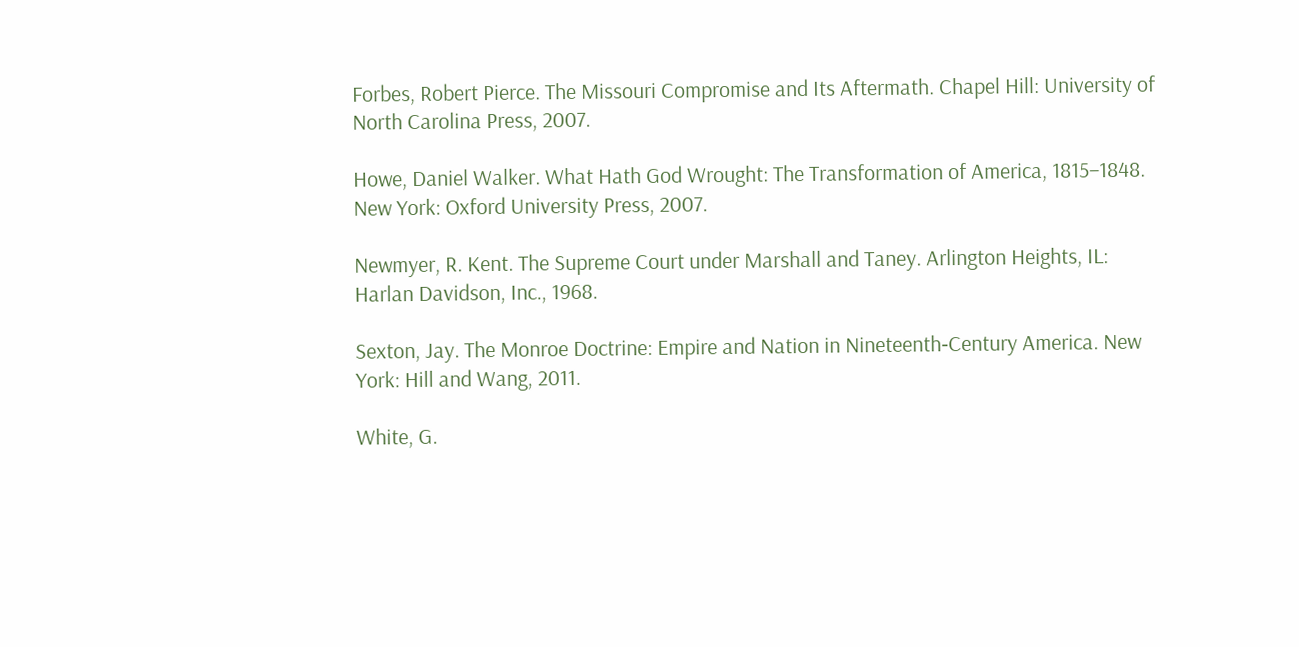Forbes, Robert Pierce. The Missouri Compromise and Its Aftermath. Chapel Hill: University of North Carolina Press, 2007.

Howe, Daniel Walker. What Hath God Wrought: The Transformation of America, 1815–1848. New York: Oxford University Press, 2007.

Newmyer, R. Kent. The Supreme Court under Marshall and Taney. Arlington Heights, IL: Harlan Davidson, Inc., 1968.

Sexton, Jay. The Monroe Doctrine: Empire and Nation in Nineteenth‐Century America. New York: Hill and Wang, 2011.

White, G.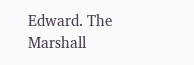Edward. The Marshall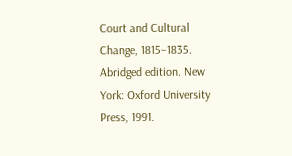Court and Cultural Change, 1815–1835. Abridged edition. New York: Oxford University Press, 1991.